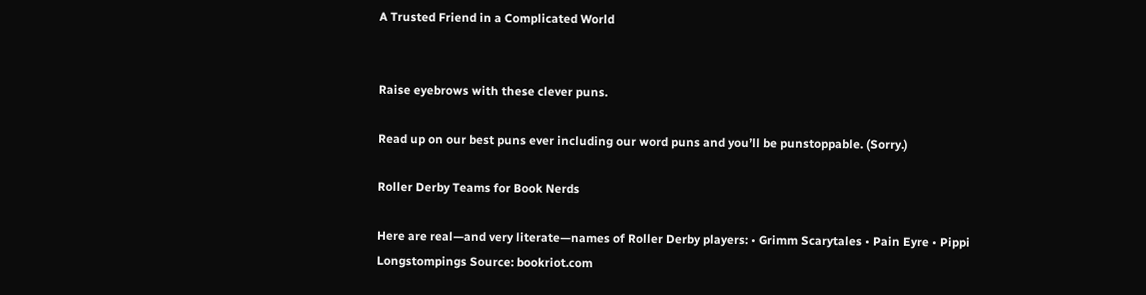A Trusted Friend in a Complicated World


Raise eyebrows with these clever puns.

Read up on our best puns ever including our word puns and you’ll be punstoppable. (Sorry.)

Roller Derby Teams for Book Nerds

Here are real—and very literate—names of Roller Derby players: • Grimm Scarytales • Pain Eyre • Pippi Longstompings Source: bookriot.com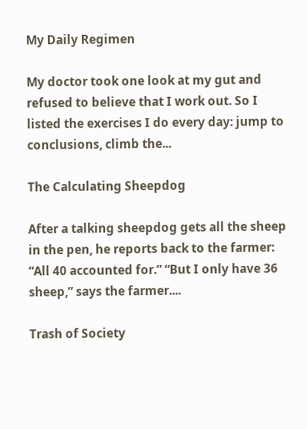My Daily Regimen

My doctor took one look at my gut and refused to believe that I work out. So I listed the exercises I do every day: jump to conclusions, climb the...

The Calculating Sheepdog

After a talking sheepdog gets all the sheep in the pen, he reports back to the farmer: “All 40 accounted for.” “But I only have 36 sheep,” says the farmer....

Trash of Society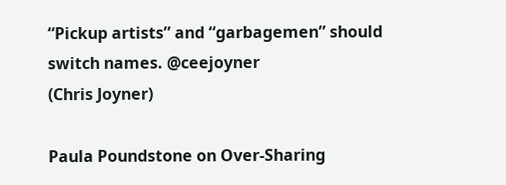“Pickup artists” and “garbagemen” should switch names. @ceejoyner
(Chris Joyner)

Paula Poundstone on Over-Sharing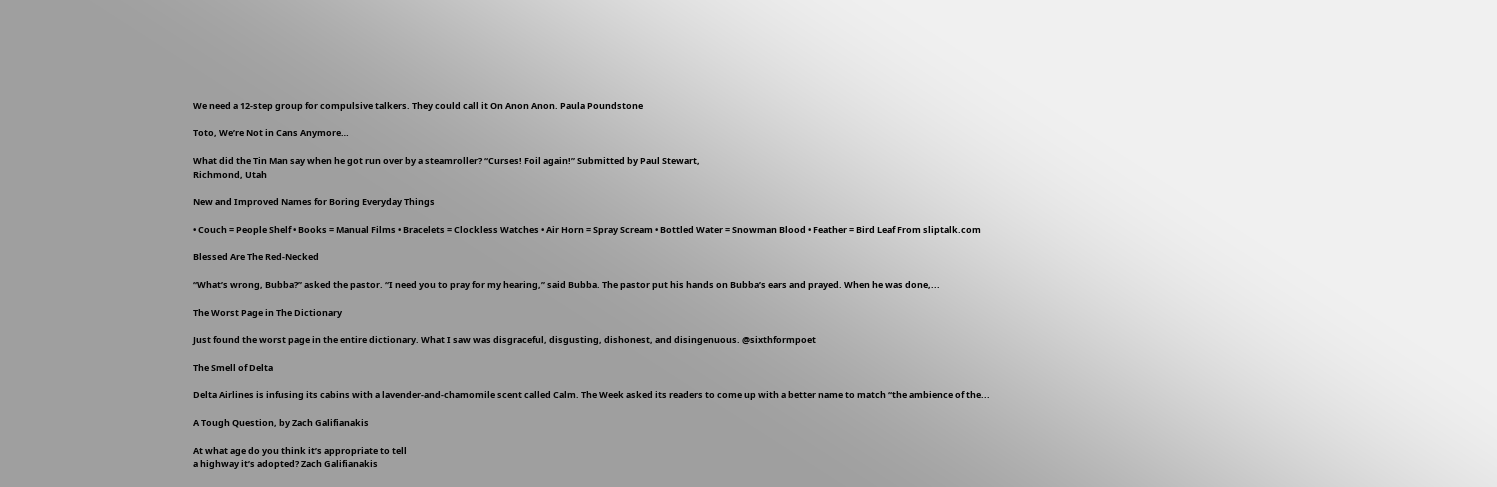We need a 12-step group for compulsive talkers. They could call it On Anon Anon. Paula Poundstone

Toto, We’re Not in Cans Anymore…

What did the Tin Man say when he got run over by a steamroller? “Curses! Foil again!” Submitted by Paul Stewart,
Richmond, Utah

New and Improved Names for Boring Everyday Things

• Couch = People Shelf • Books = Manual Films • Bracelets = Clockless Watches • Air Horn = Spray Scream • Bottled Water = Snowman Blood • Feather = Bird Leaf From sliptalk.com

Blessed Are The Red-Necked

“What’s wrong, Bubba?” asked the pastor. “I need you to pray for my hearing,” said Bubba. The pastor put his hands on Bubba’s ears and prayed. When he was done,...

The Worst Page in The Dictionary

Just found the worst page in the entire dictionary. What I saw was disgraceful, disgusting, dishonest, and disingenuous. @sixthformpoet

The Smell of Delta

Delta Airlines is infusing its cabins with a lavender-and-chamomile scent called Calm. The Week asked its readers to come up with a better name to match “the ambience of the...

A Tough Question, by Zach Galifianakis

At what age do you think it’s appropriate to tell
a highway it’s adopted? Zach Galifianakis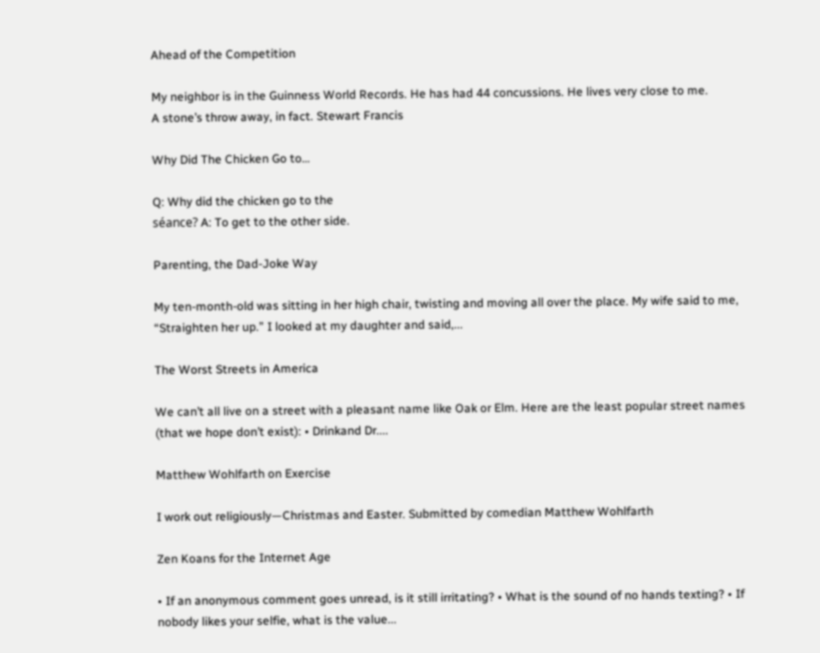Ahead of the Competition

My neighbor is in the Guinness World Records. He has had 44 concussions. He lives very close to me.
A stone’s throw away, in fact. Stewart Francis

Why Did The Chicken Go to…

Q: Why did the chicken go to the
séance? A: To get to the other side.

Parenting, the Dad-Joke Way

My ten-month-old was sitting in her high chair, twisting and moving all over the place. My wife said to me, “Straighten her up.” I looked at my daughter and said,...

The Worst Streets in America

We can’t all live on a street with a pleasant name like Oak or Elm. Here are the least popular street names (that we hope don’t exist): • Drinkand Dr....

Matthew Wohlfarth on Exercise

I work out religiously—Christmas and Easter. Submitted by comedian Matthew Wohlfarth

Zen Koans for the Internet Age

• If an anonymous comment goes unread, is it still irritating? • What is the sound of no hands texting? • If nobody likes your selfie, what is the value...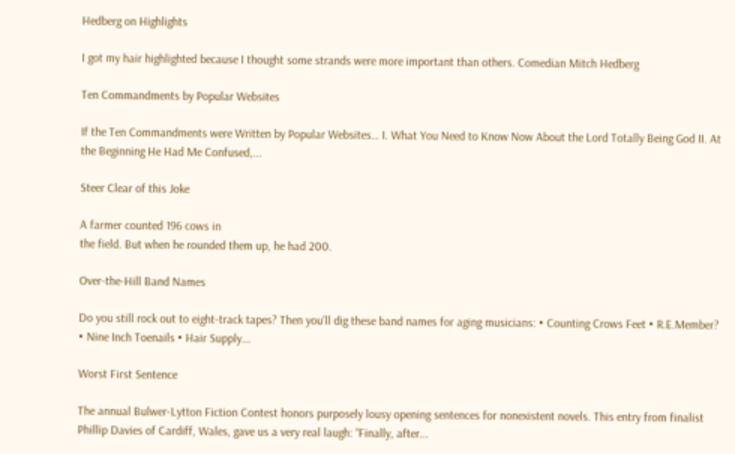Hedberg on Highlights

I got my hair highlighted because I thought some strands were more important than others. Comedian Mitch Hedberg

Ten Commandments by Popular Websites

If the Ten Commandments were Written by Popular Websites… I. What You Need to Know Now About the Lord Totally Being God II. At the Beginning He Had Me Confused,...

Steer Clear of this Joke

A farmer counted 196 cows in
the field. But when he rounded them up, he had 200.

Over-the-Hill Band Names

Do you still rock out to eight-track tapes? Then you’ll dig these band names for aging musicians: • Counting Crows Feet • R.E.Member? • Nine Inch Toenails • Hair Supply...

Worst First Sentence

The annual Bulwer-Lytton Fiction Contest honors purposely lousy opening sentences for nonexistent novels. This entry from finalist Phillip Davies of Cardiff, Wales, gave us a very real laugh: “Finally, after...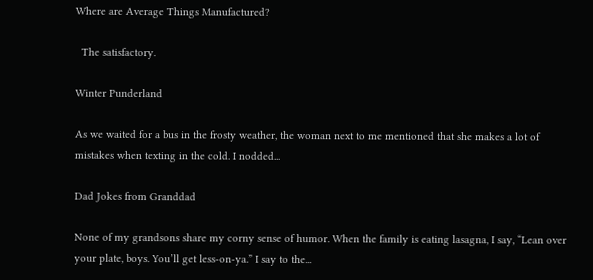Where are Average Things Manufactured?

  The satisfactory.

Winter Punderland

As we waited for a bus in the frosty weather, the woman next to me mentioned that she makes a lot of mistakes when texting in the cold. I nodded...

Dad Jokes from Granddad

None of my grandsons share my corny sense of humor. When the family is eating lasagna, I say, “Lean over your plate, boys. You’ll get less-on-ya.” I say to the...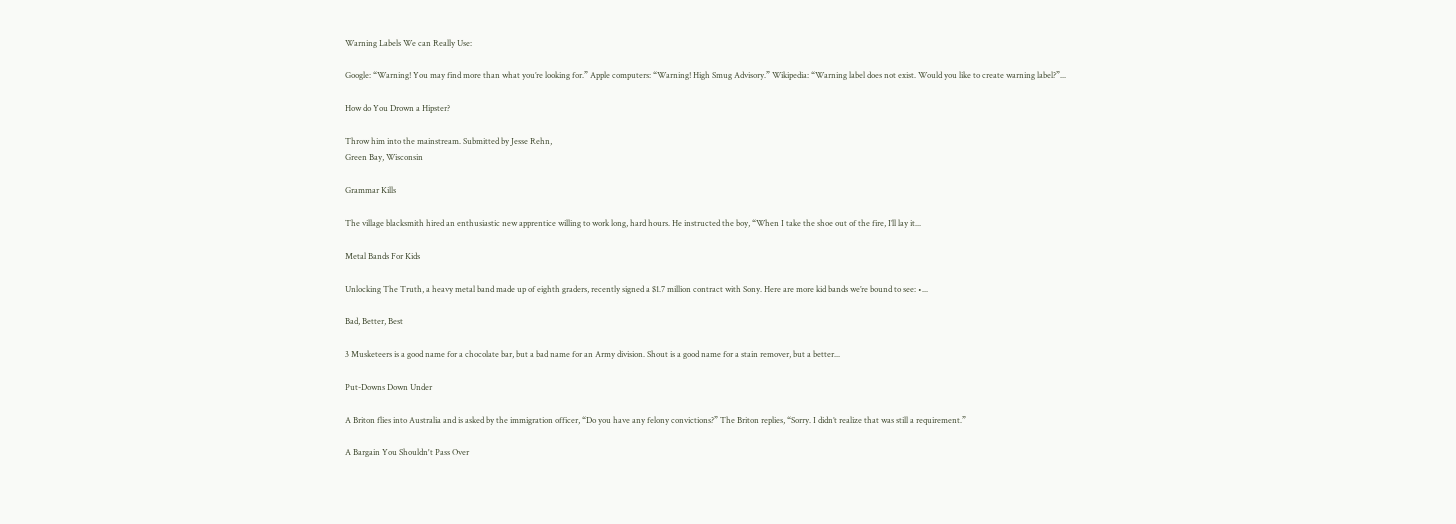Warning Labels We can Really Use:

Google: “Warning! You may find more than what you’re looking for.” Apple computers: “Warning! High Smug Advisory.” Wikipedia: “Warning label does not exist. Would you like to create warning label?”...

How do You Drown a Hipster?

Throw him into the mainstream. Submitted by Jesse Rehn,
Green Bay, Wisconsin

Grammar Kills

The village blacksmith hired an enthusiastic new apprentice willing to work long, hard hours. He instructed the boy, “When I take the shoe out of the fire, I’ll lay it...

Metal Bands For Kids

Unlocking The Truth, a heavy metal band made up of eighth graders, recently signed a $1.7 million contract with Sony. Here are more kid bands we’re bound to see: •...

Bad, Better, Best

3 Musketeers is a good name for a chocolate bar, but a bad name for an Army division. Shout is a good name for a stain remover, but a better...

Put-Downs Down Under

A Briton flies into Australia and is asked by the immigration officer, “Do you have any felony convictions?” The Briton replies, “Sorry. I didn’t realize that was still a requirement.”

A Bargain You Shouldn't Pass Over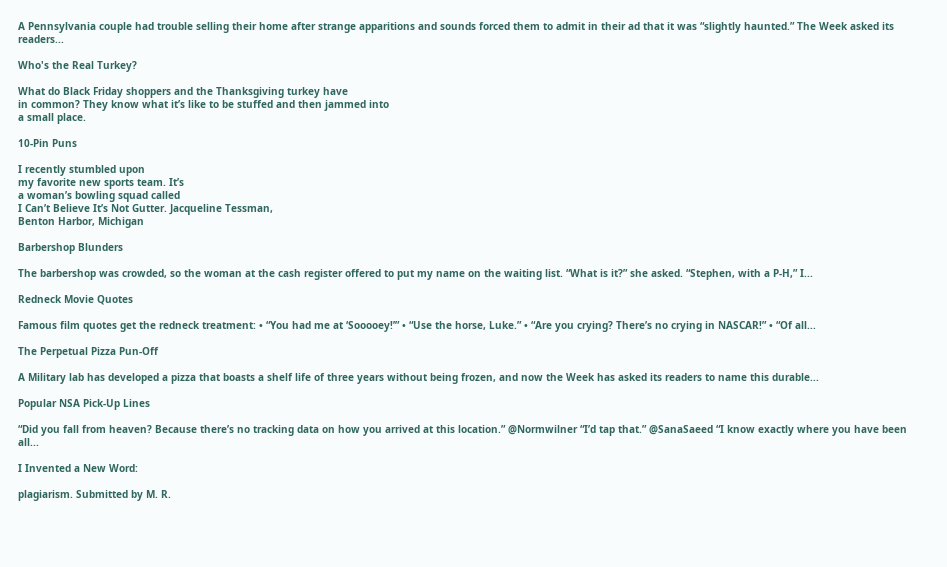A Pennsylvania couple had trouble selling their home after strange apparitions and sounds forced them to admit in their ad that it was “slightly haunted.” The Week asked its readers...

Who's the Real Turkey?

What do Black Friday shoppers and the Thanksgiving turkey have
in common? They know what it’s like to be stuffed and then jammed into
a small place.

10-Pin Puns

I recently stumbled upon
my favorite new sports team. It’s
a woman’s bowling squad called
I Can’t Believe It’s Not Gutter. Jacqueline Tessman,
Benton Harbor, Michigan

Barbershop Blunders

The barbershop was crowded, so the woman at the cash register offered to put my name on the waiting list. “What is it?” she asked. “Stephen, with a P-H,” I...

Redneck Movie Quotes

Famous film quotes get the redneck treatment: • “You had me at ‘Sooooey!’” • “Use the horse, Luke.” • “Are you crying? There’s no crying in NASCAR!” • “Of all...

The Perpetual Pizza Pun-Off

A Military lab has developed a pizza that boasts a shelf life of three years without being frozen, and now the Week has asked its readers to name this durable...

Popular NSA Pick-Up Lines

“Did you fall from heaven? Because there’s no tracking data on how you arrived at this location.” @Normwilner “I’d tap that.” @SanaSaeed “I know exactly where you have been all...

I Invented a New Word:

plagiarism. Submitted by M. R.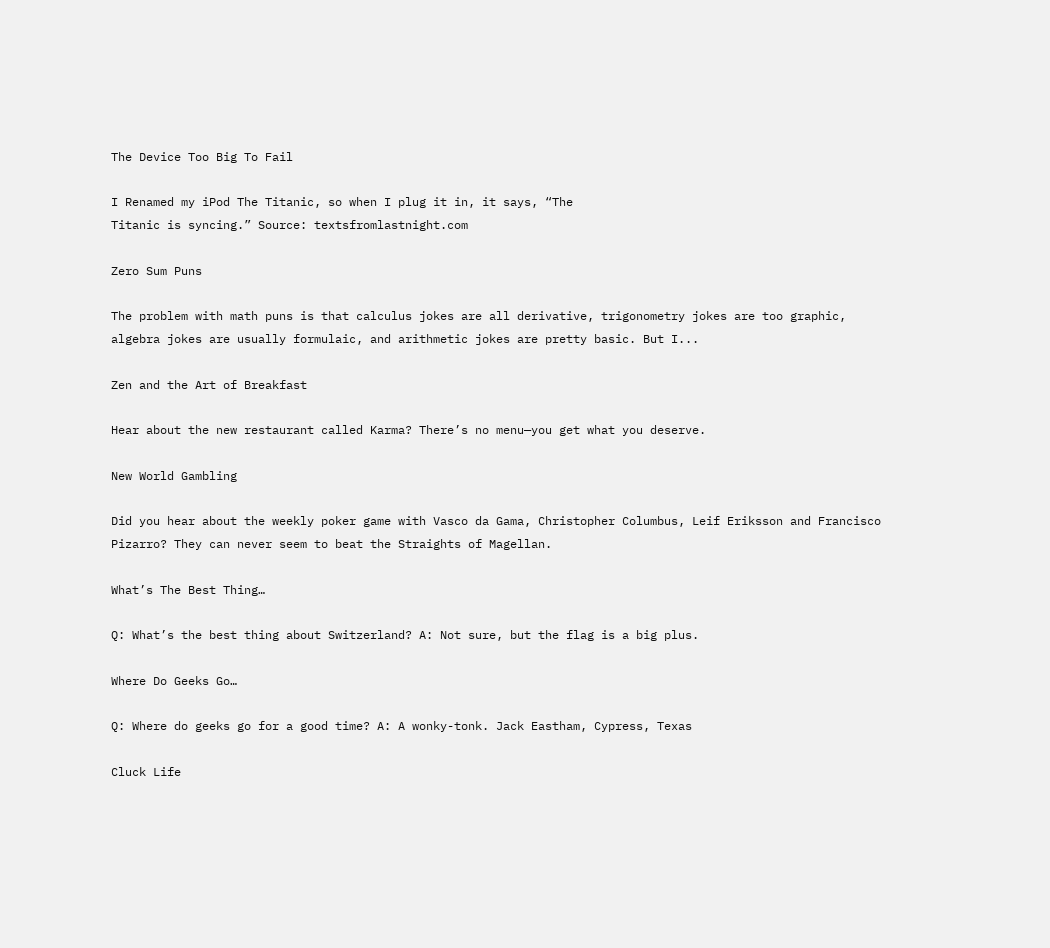The Device Too Big To Fail

I Renamed my iPod The Titanic, so when I plug it in, it says, “The
Titanic is syncing.” Source: textsfromlastnight.com

Zero Sum Puns

The problem with math puns is that calculus jokes are all derivative, trigonometry jokes are too graphic, algebra jokes are usually formulaic, and arithmetic jokes are pretty basic. But I...

Zen and the Art of Breakfast

Hear about the new restaurant called Karma? There’s no menu—you get what you deserve.

New World Gambling

Did you hear about the weekly poker game with Vasco da Gama, Christopher Columbus, Leif Eriksson and Francisco Pizarro? They can never seem to beat the Straights of Magellan.

What’s The Best Thing…

Q: What’s the best thing about Switzerland? A: Not sure, but the flag is a big plus.

Where Do Geeks Go…

Q: Where do geeks go for a good time? A: A wonky-tonk. Jack Eastham, Cypress, Texas

Cluck Life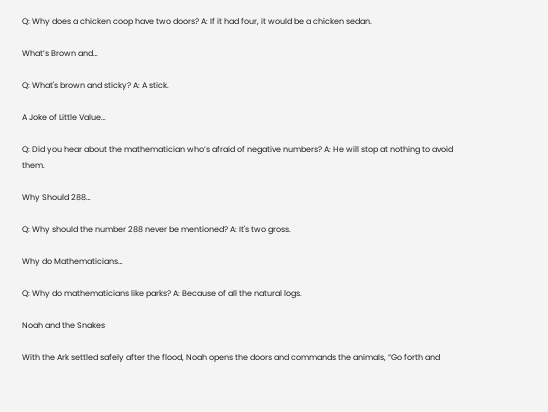Q: Why does a chicken coop have two doors? A: If it had four, it would be a chicken sedan.

What’s Brown and…

Q: What's brown and sticky? A: A stick.

A Joke of Little Value…

Q: Did you hear about the mathematician who’s afraid of negative numbers? A: He will stop at nothing to avoid them.

Why Should 288…

Q: Why should the number 288 never be mentioned? A: It's two gross.

Why do Mathematicians…

Q: Why do mathematicians like parks? A: Because of all the natural logs.

Noah and the Snakes

With the Ark settled safely after the flood, Noah opens the doors and commands the animals, “Go forth and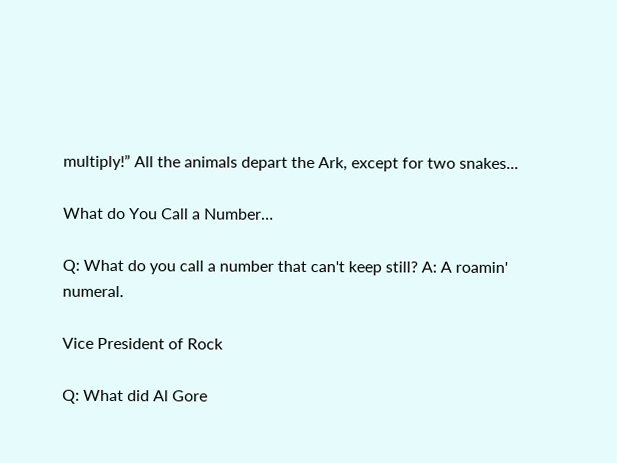multiply!” All the animals depart the Ark, except for two snakes...

What do You Call a Number…

Q: What do you call a number that can't keep still? A: A roamin' numeral.

Vice President of Rock

Q: What did Al Gore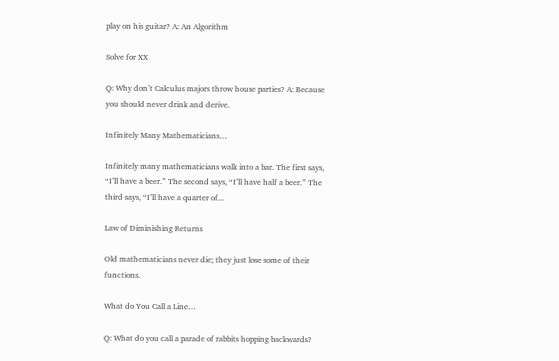play on his guitar? A: An Algorithm

Solve for XX

Q: Why don’t Calculus majors throw house parties? A: Because you should never drink and derive.

Infinitely Many Mathematicians…

Infinitely many mathematicians walk into a bar. The first says, “I’ll have a beer.” The second says, “I’ll have half a beer.” The third says, “I’ll have a quarter of...

Law of Diminishing Returns

Old mathematicians never die; they just lose some of their functions.

What do You Call a Line…

Q: What do you call a parade of rabbits hopping backwards?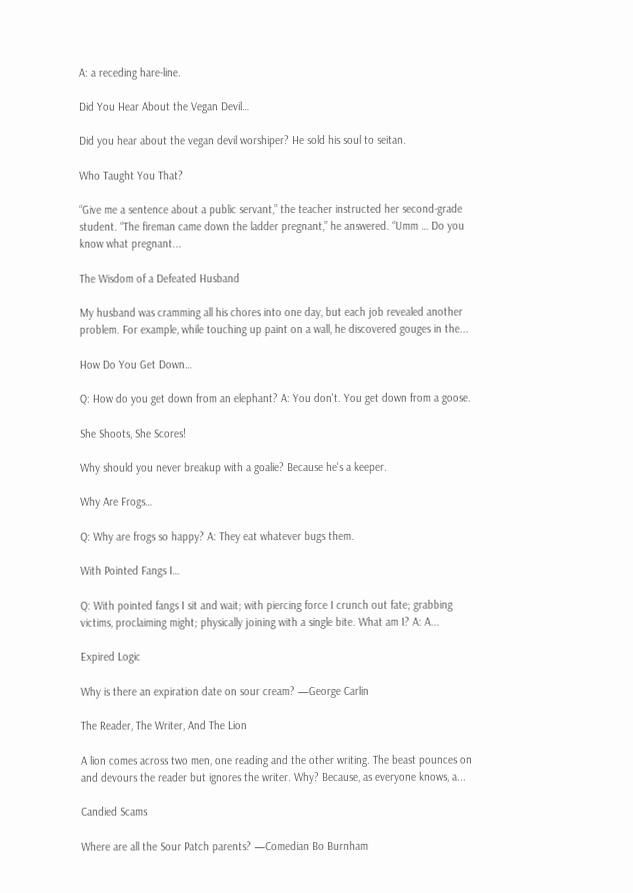A: a receding hare-line.

Did You Hear About the Vegan Devil…

Did you hear about the vegan devil worshiper? He sold his soul to seitan.

Who Taught You That?

“Give me a sentence about a public servant,” the teacher instructed her second-grade student. “The fireman came down the ladder pregnant,” he answered. “Umm … Do you know what pregnant...

The Wisdom of a Defeated Husband

My husband was cramming all his chores into one day, but each job revealed another problem. For example, while touching up paint on a wall, he discovered gouges in the...

How Do You Get Down…

Q: How do you get down from an elephant? A: You don't. You get down from a goose.

She Shoots, She Scores!

Why should you never breakup with a goalie? Because he's a keeper.

Why Are Frogs…

Q: Why are frogs so happy? A: They eat whatever bugs them.

With Pointed Fangs I…

Q: With pointed fangs I sit and wait; with piercing force I crunch out fate; grabbing victims, proclaiming might; physically joining with a single bite. What am I? A: A...

Expired Logic

Why is there an expiration date on sour cream? —George Carlin

The Reader, The Writer, And The Lion

A lion comes across two men, one reading and the other writing. The beast pounces on and devours the reader but ignores the writer. Why? Because, as everyone knows, a...

Candied Scams

Where are all the Sour Patch parents? —Comedian Bo Burnham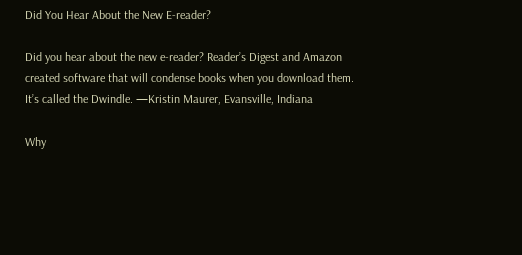Did You Hear About the New E-reader?

Did you hear about the new e-reader? Reader’s Digest and Amazon created software that will condense books when you download them. It’s called the Dwindle. —Kristin Maurer, Evansville, Indiana

Why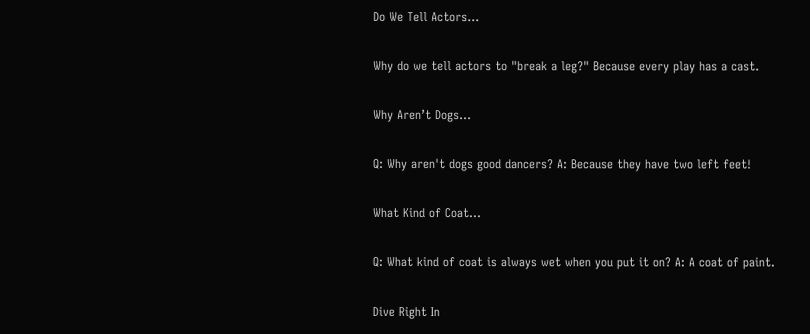Do We Tell Actors…

Why do we tell actors to "break a leg?" Because every play has a cast.

Why Aren’t Dogs…

Q: Why aren't dogs good dancers? A: Because they have two left feet!

What Kind of Coat…

Q: What kind of coat is always wet when you put it on? A: A coat of paint.

Dive Right In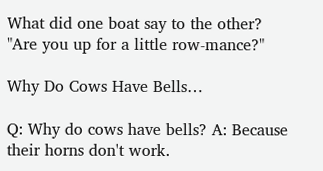What did one boat say to the other? "Are you up for a little row-mance?"

Why Do Cows Have Bells…

Q: Why do cows have bells? A: Because their horns don't work.